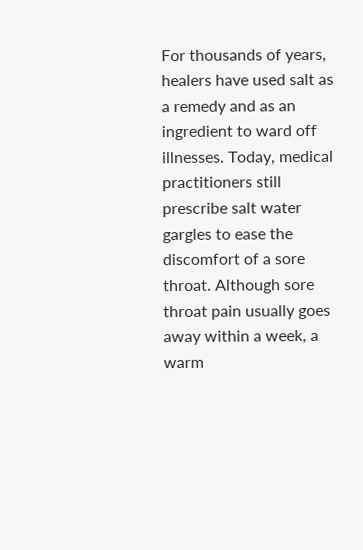For thousands of years, healers have used salt as a remedy and as an ingredient to ward off illnesses. Today, medical practitioners still prescribe salt water gargles to ease the discomfort of a sore throat. Although sore throat pain usually goes away within a week, a warm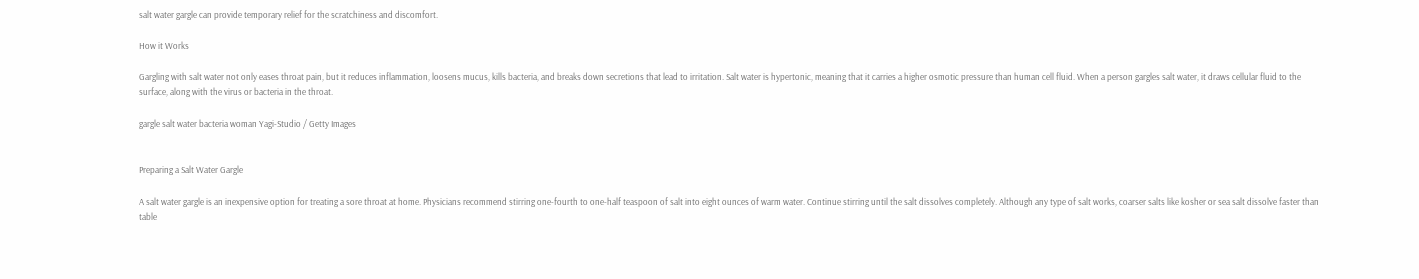salt water gargle can provide temporary relief for the scratchiness and discomfort.

How it Works

Gargling with salt water not only eases throat pain, but it reduces inflammation, loosens mucus, kills bacteria, and breaks down secretions that lead to irritation. Salt water is hypertonic, meaning that it carries a higher osmotic pressure than human cell fluid. When a person gargles salt water, it draws cellular fluid to the surface, along with the virus or bacteria in the throat.

gargle salt water bacteria woman Yagi-Studio / Getty Images


Preparing a Salt Water Gargle

A salt water gargle is an inexpensive option for treating a sore throat at home. Physicians recommend stirring one-fourth to one-half teaspoon of salt into eight ounces of warm water. Continue stirring until the salt dissolves completely. Although any type of salt works, coarser salts like kosher or sea salt dissolve faster than table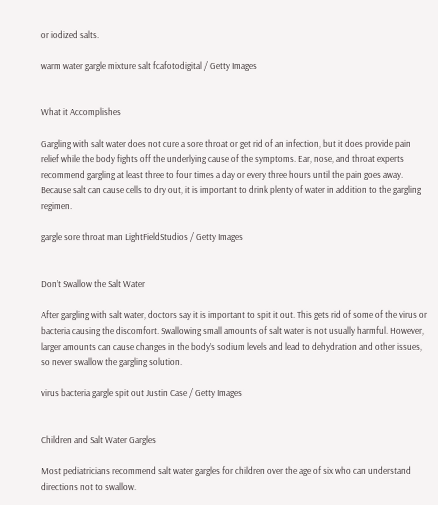or iodized salts.

warm water gargle mixture salt fcafotodigital / Getty Images


What it Accomplishes

Gargling with salt water does not cure a sore throat or get rid of an infection, but it does provide pain relief while the body fights off the underlying cause of the symptoms. Ear, nose, and throat experts recommend gargling at least three to four times a day or every three hours until the pain goes away. Because salt can cause cells to dry out, it is important to drink plenty of water in addition to the gargling regimen.

gargle sore throat man LightFieldStudios / Getty Images


Don’t Swallow the Salt Water

After gargling with salt water, doctors say it is important to spit it out. This gets rid of some of the virus or bacteria causing the discomfort. Swallowing small amounts of salt water is not usually harmful. However, larger amounts can cause changes in the body’s sodium levels and lead to dehydration and other issues, so never swallow the gargling solution.

virus bacteria gargle spit out Justin Case / Getty Images


Children and Salt Water Gargles

Most pediatricians recommend salt water gargles for children over the age of six who can understand directions not to swallow.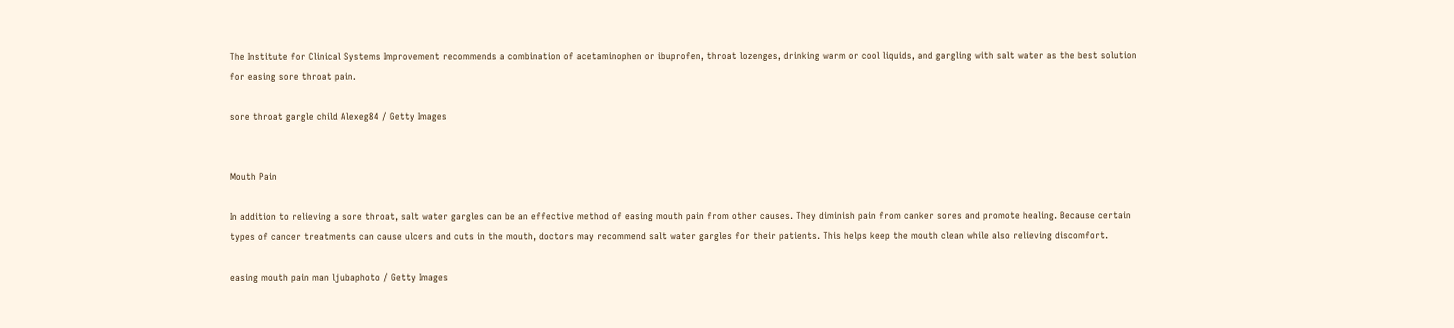The Institute for Clinical Systems Improvement recommends a combination of acetaminophen or ibuprofen, throat lozenges, drinking warm or cool liquids, and gargling with salt water as the best solution for easing sore throat pain.

sore throat gargle child Alexeg84 / Getty Images


Mouth Pain

In addition to relieving a sore throat, salt water gargles can be an effective method of easing mouth pain from other causes. They diminish pain from canker sores and promote healing. Because certain types of cancer treatments can cause ulcers and cuts in the mouth, doctors may recommend salt water gargles for their patients. This helps keep the mouth clean while also relieving discomfort.

easing mouth pain man ljubaphoto / Getty Images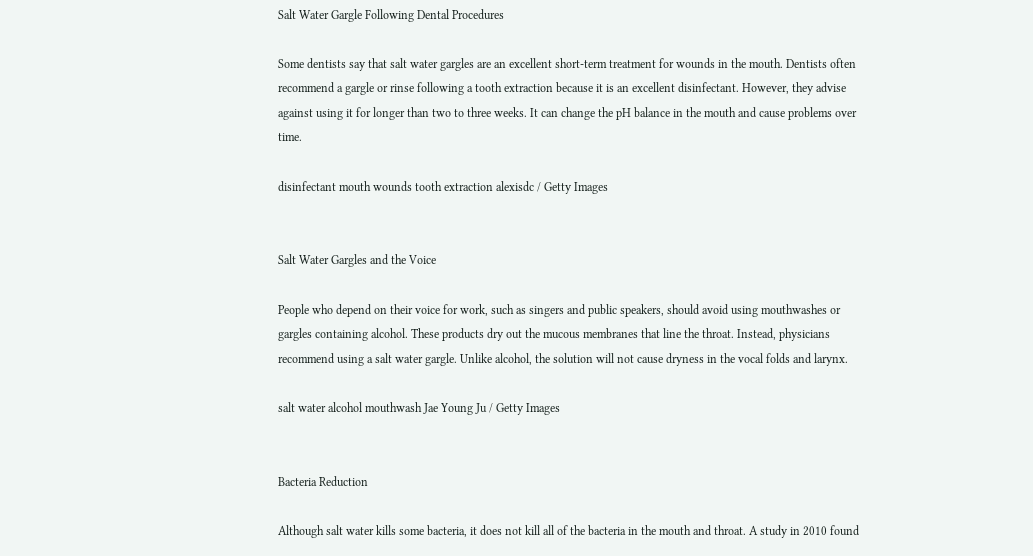Salt Water Gargle Following Dental Procedures

Some dentists say that salt water gargles are an excellent short-term treatment for wounds in the mouth. Dentists often recommend a gargle or rinse following a tooth extraction because it is an excellent disinfectant. However, they advise against using it for longer than two to three weeks. It can change the pH balance in the mouth and cause problems over time.

disinfectant mouth wounds tooth extraction alexisdc / Getty Images


Salt Water Gargles and the Voice

People who depend on their voice for work, such as singers and public speakers, should avoid using mouthwashes or gargles containing alcohol. These products dry out the mucous membranes that line the throat. Instead, physicians recommend using a salt water gargle. Unlike alcohol, the solution will not cause dryness in the vocal folds and larynx.

salt water alcohol mouthwash Jae Young Ju / Getty Images


Bacteria Reduction

Although salt water kills some bacteria, it does not kill all of the bacteria in the mouth and throat. A study in 2010 found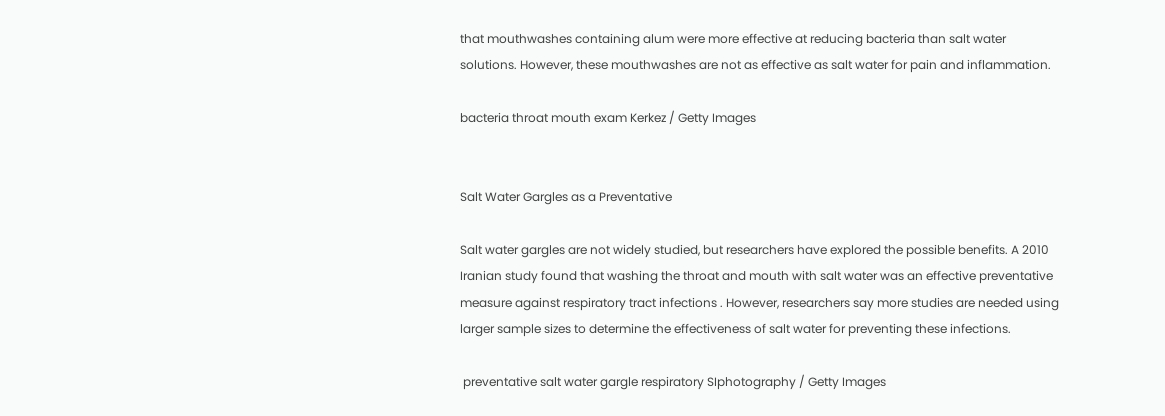that mouthwashes containing alum were more effective at reducing bacteria than salt water solutions. However, these mouthwashes are not as effective as salt water for pain and inflammation.

bacteria throat mouth exam Kerkez / Getty Images


Salt Water Gargles as a Preventative

Salt water gargles are not widely studied, but researchers have explored the possible benefits. A 2010 Iranian study found that washing the throat and mouth with salt water was an effective preventative measure against respiratory tract infections . However, researchers say more studies are needed using larger sample sizes to determine the effectiveness of salt water for preventing these infections.

 preventative salt water gargle respiratory SIphotography / Getty Images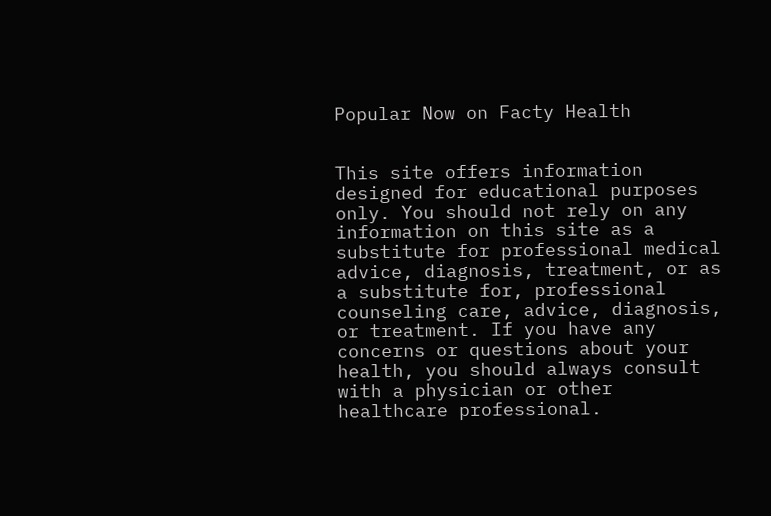Popular Now on Facty Health


This site offers information designed for educational purposes only. You should not rely on any information on this site as a substitute for professional medical advice, diagnosis, treatment, or as a substitute for, professional counseling care, advice, diagnosis, or treatment. If you have any concerns or questions about your health, you should always consult with a physician or other healthcare professional.